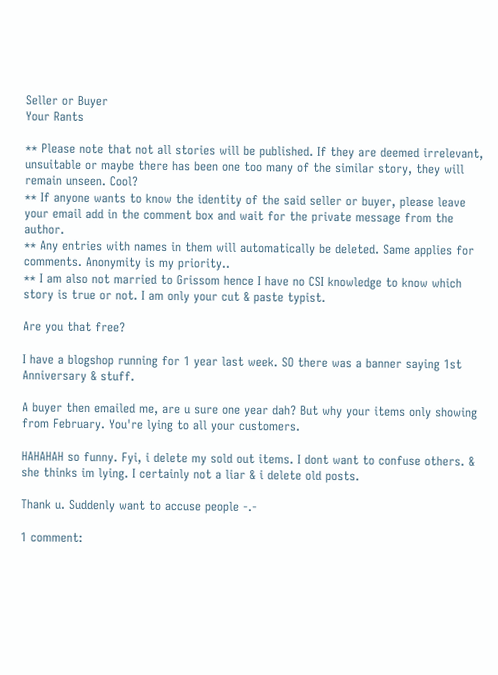Seller or Buyer
Your Rants

** Please note that not all stories will be published. If they are deemed irrelevant, unsuitable or maybe there has been one too many of the similar story, they will remain unseen. Cool?
** If anyone wants to know the identity of the said seller or buyer, please leave your email add in the comment box and wait for the private message from the author.
** Any entries with names in them will automatically be deleted. Same applies for comments. Anonymity is my priority..
** I am also not married to Grissom hence I have no CSI knowledge to know which story is true or not. I am only your cut & paste typist.

Are you that free?

I have a blogshop running for 1 year last week. SO there was a banner saying 1st Anniversary & stuff.

A buyer then emailed me, are u sure one year dah? But why your items only showing from February. You're lying to all your customers.

HAHAHAH so funny. Fyi, i delete my sold out items. I dont want to confuse others. & she thinks im lying. I certainly not a liar & i delete old posts.

Thank u. Suddenly want to accuse people -.-

1 comment: